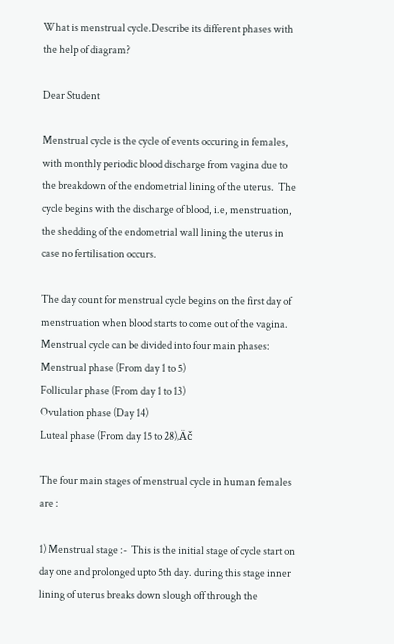What is menstrual cycle.Describe its different phases with the help of diagram?

Dear Student

Menstrual cycle is the cycle of events occuring in females, with monthly periodic blood discharge from vagina due to the breakdown of the endometrial lining of the uterus.  The cycle begins with the discharge of blood, i.e, menstruation, the shedding of the endometrial wall lining the uterus in case no fertilisation occurs.

The day count for menstrual cycle begins on the first day of menstruation when blood starts to come out of the vagina. Menstrual cycle can be divided into four main phases:
Menstrual phase (From day 1 to 5)
Follicular phase (From day 1 to 13)
Ovulation phase (Day 14)
Luteal phase (From day 15 to 28)‚Äč

The four main stages of menstrual cycle in human females are :

1) Menstrual stage :-  This is the initial stage of cycle start on day one and prolonged upto 5th day. during this stage inner lining of uterus breaks down slough off through the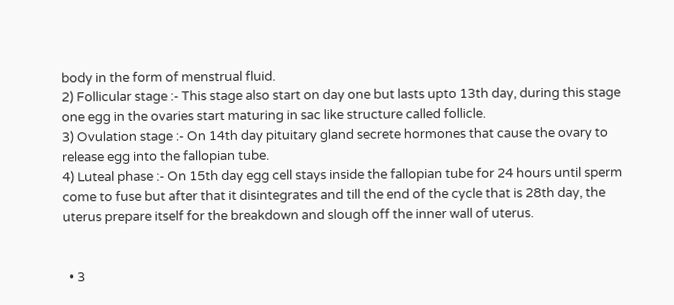body in the form of menstrual fluid.
2) Follicular stage :- This stage also start on day one but lasts upto 13th day, during this stage one egg in the ovaries start maturing in sac like structure called follicle.
3) Ovulation stage :- On 14th day pituitary gland secrete hormones that cause the ovary to release egg into the fallopian tube.
4) Luteal phase :- On 15th day egg cell stays inside the fallopian tube for 24 hours until sperm come to fuse but after that it disintegrates and till the end of the cycle that is 28th day, the uterus prepare itself for the breakdown and slough off the inner wall of uterus.


  • 3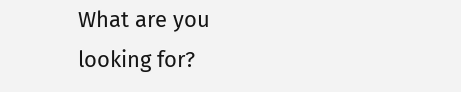What are you looking for?